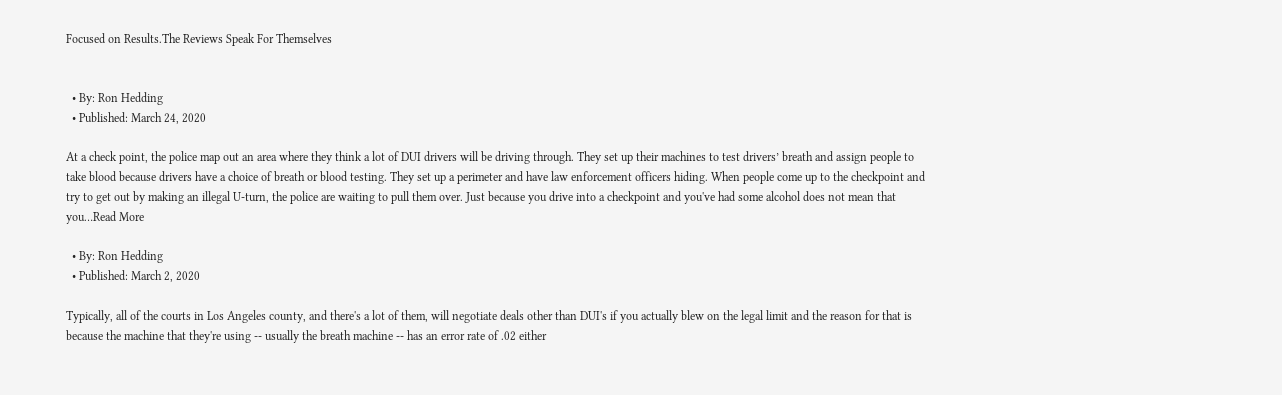Focused on Results.The Reviews Speak For Themselves


  • By: Ron Hedding
  • Published: March 24, 2020

At a check point, the police map out an area where they think a lot of DUI drivers will be driving through. They set up their machines to test drivers’ breath and assign people to take blood because drivers have a choice of breath or blood testing. They set up a perimeter and have law enforcement officers hiding. When people come up to the checkpoint and try to get out by making an illegal U-turn, the police are waiting to pull them over. Just because you drive into a checkpoint and you've had some alcohol does not mean that you…Read More

  • By: Ron Hedding
  • Published: March 2, 2020

Typically, all of the courts in Los Angeles county, and there's a lot of them, will negotiate deals other than DUI's if you actually blew on the legal limit and the reason for that is because the machine that they're using -- usually the breath machine -- has an error rate of .02 either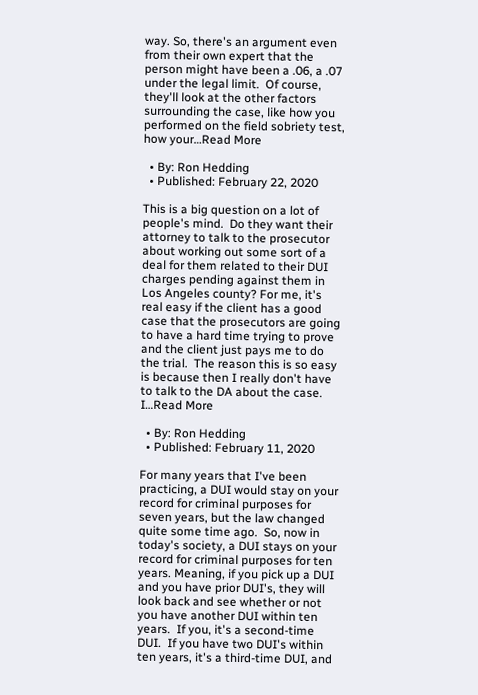way. So, there's an argument even from their own expert that the person might have been a .06, a .07 under the legal limit.  Of course, they'll look at the other factors surrounding the case, like how you performed on the field sobriety test, how your…Read More

  • By: Ron Hedding
  • Published: February 22, 2020

This is a big question on a lot of people's mind.  Do they want their attorney to talk to the prosecutor about working out some sort of a deal for them related to their DUI charges pending against them in Los Angeles county? For me, it's real easy if the client has a good case that the prosecutors are going to have a hard time trying to prove and the client just pays me to do the trial.  The reason this is so easy is because then I really don't have to talk to the DA about the case.  I…Read More

  • By: Ron Hedding
  • Published: February 11, 2020

For many years that I've been practicing, a DUI would stay on your record for criminal purposes for seven years, but the law changed quite some time ago.  So, now in today's society, a DUI stays on your record for criminal purposes for ten years. Meaning, if you pick up a DUI and you have prior DUI's, they will look back and see whether or not you have another DUI within ten years.  If you, it's a second-time DUI.  If you have two DUI's within ten years, it's a third-time DUI, and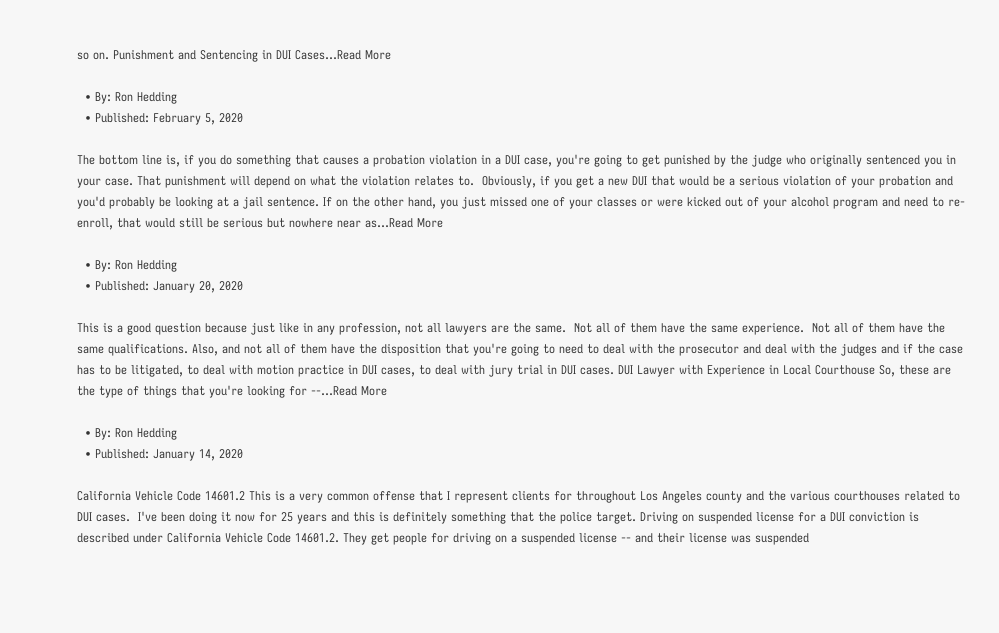so on. Punishment and Sentencing in DUI Cases…Read More

  • By: Ron Hedding
  • Published: February 5, 2020

The bottom line is, if you do something that causes a probation violation in a DUI case, you're going to get punished by the judge who originally sentenced you in your case. That punishment will depend on what the violation relates to.  Obviously, if you get a new DUI that would be a serious violation of your probation and you'd probably be looking at a jail sentence. If on the other hand, you just missed one of your classes or were kicked out of your alcohol program and need to re-enroll, that would still be serious but nowhere near as…Read More

  • By: Ron Hedding
  • Published: January 20, 2020

This is a good question because just like in any profession, not all lawyers are the same.  Not all of them have the same experience.  Not all of them have the same qualifications. Also, and not all of them have the disposition that you're going to need to deal with the prosecutor and deal with the judges and if the case has to be litigated, to deal with motion practice in DUI cases, to deal with jury trial in DUI cases. DUI Lawyer with Experience in Local Courthouse So, these are the type of things that you're looking for --…Read More

  • By: Ron Hedding
  • Published: January 14, 2020

California Vehicle Code 14601.2 This is a very common offense that I represent clients for throughout Los Angeles county and the various courthouses related to DUI cases.  I've been doing it now for 25 years and this is definitely something that the police target. Driving on suspended license for a DUI conviction is described under California Vehicle Code 14601.2. They get people for driving on a suspended license -- and their license was suspended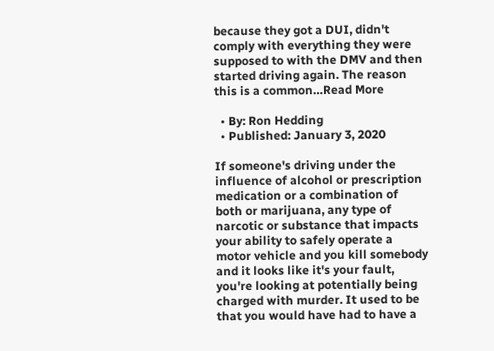because they got a DUI, didn't comply with everything they were supposed to with the DMV and then started driving again. The reason this is a common…Read More

  • By: Ron Hedding
  • Published: January 3, 2020

If someone's driving under the influence of alcohol or prescription medication or a combination of both or marijuana, any type of narcotic or substance that impacts your ability to safely operate a motor vehicle and you kill somebody and it looks like it's your fault, you're looking at potentially being charged with murder. It used to be that you would have had to have a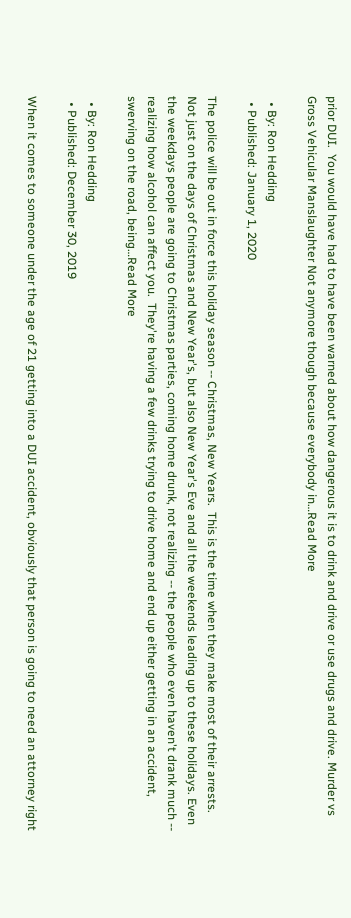prior DUI.  You would have had to have been warned about how dangerous it is to drink and drive or use drugs and drive. Murder vs Gross Vehicular Manslaughter Not anymore though because everybody in…Read More

  • By: Ron Hedding
  • Published: January 1, 2020

The police will be out in force this holiday season -- Christmas, New Years.  This is the time when they make most of their arrests.  Not just on the days of Christmas and New Year's, but also New Year's Eve and all the weekends leading up to these holidays. Even the weekdays people are going to Christmas parties, coming home drunk, not realizing -- the people who even haven't drank much -- realizing how alcohol can affect you.  They're having a few drinks trying to drive home and end up either getting in an accident, swerving on the road, being…Read More

  • By: Ron Hedding
  • Published: December 30, 2019

When it comes to someone under the age of 21 getting into a DUI accident, obviously that person is going to need an attorney right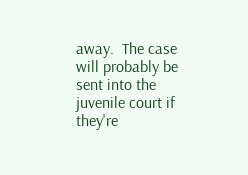away.  The case will probably be sent into the juvenile court if they're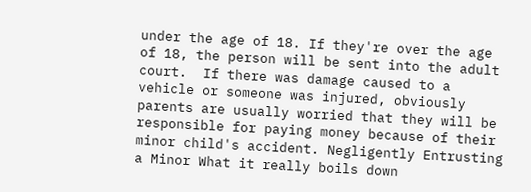under the age of 18. If they're over the age of 18, the person will be sent into the adult court.  If there was damage caused to a vehicle or someone was injured, obviously parents are usually worried that they will be responsible for paying money because of their minor child's accident. Negligently Entrusting a Minor What it really boils down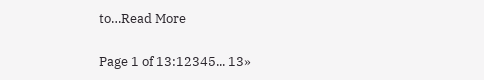to…Read More

Page 1 of 13:12345... 13»